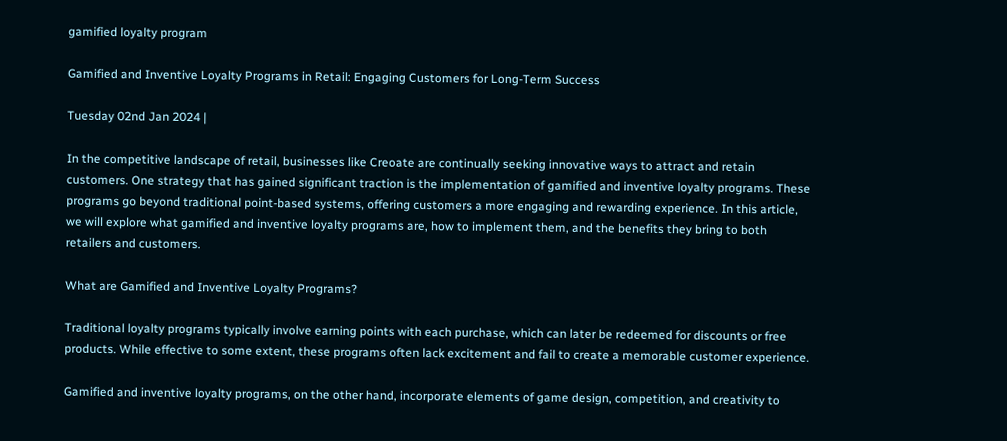gamified loyalty program

Gamified and Inventive Loyalty Programs in Retail: Engaging Customers for Long-Term Success

Tuesday 02nd Jan 2024 |

In the competitive landscape of retail, businesses like Creoate are continually seeking innovative ways to attract and retain customers. One strategy that has gained significant traction is the implementation of gamified and inventive loyalty programs. These programs go beyond traditional point-based systems, offering customers a more engaging and rewarding experience. In this article, we will explore what gamified and inventive loyalty programs are, how to implement them, and the benefits they bring to both retailers and customers.

What are Gamified and Inventive Loyalty Programs?

Traditional loyalty programs typically involve earning points with each purchase, which can later be redeemed for discounts or free products. While effective to some extent, these programs often lack excitement and fail to create a memorable customer experience.

Gamified and inventive loyalty programs, on the other hand, incorporate elements of game design, competition, and creativity to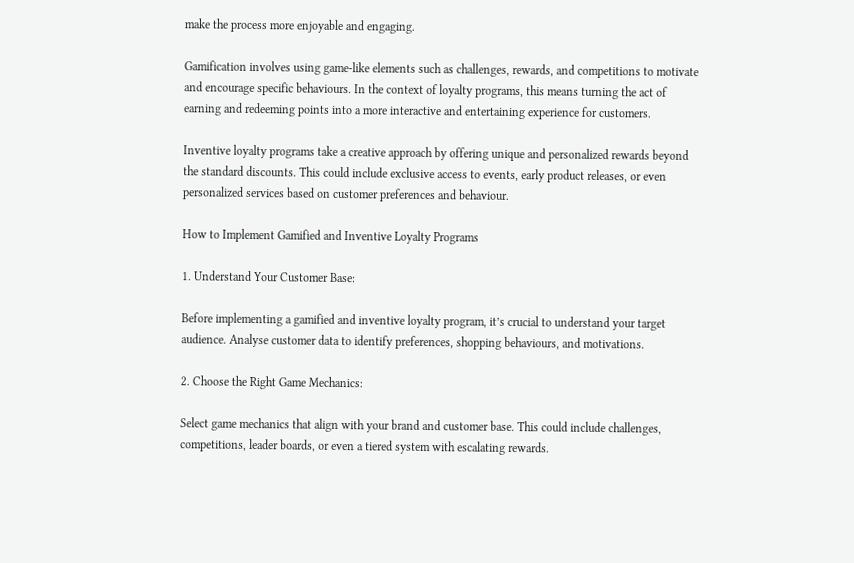make the process more enjoyable and engaging.

Gamification involves using game-like elements such as challenges, rewards, and competitions to motivate and encourage specific behaviours. In the context of loyalty programs, this means turning the act of earning and redeeming points into a more interactive and entertaining experience for customers.

Inventive loyalty programs take a creative approach by offering unique and personalized rewards beyond the standard discounts. This could include exclusive access to events, early product releases, or even personalized services based on customer preferences and behaviour.

How to Implement Gamified and Inventive Loyalty Programs

1. Understand Your Customer Base:

Before implementing a gamified and inventive loyalty program, it’s crucial to understand your target audience. Analyse customer data to identify preferences, shopping behaviours, and motivations.

2. Choose the Right Game Mechanics:

Select game mechanics that align with your brand and customer base. This could include challenges, competitions, leader boards, or even a tiered system with escalating rewards.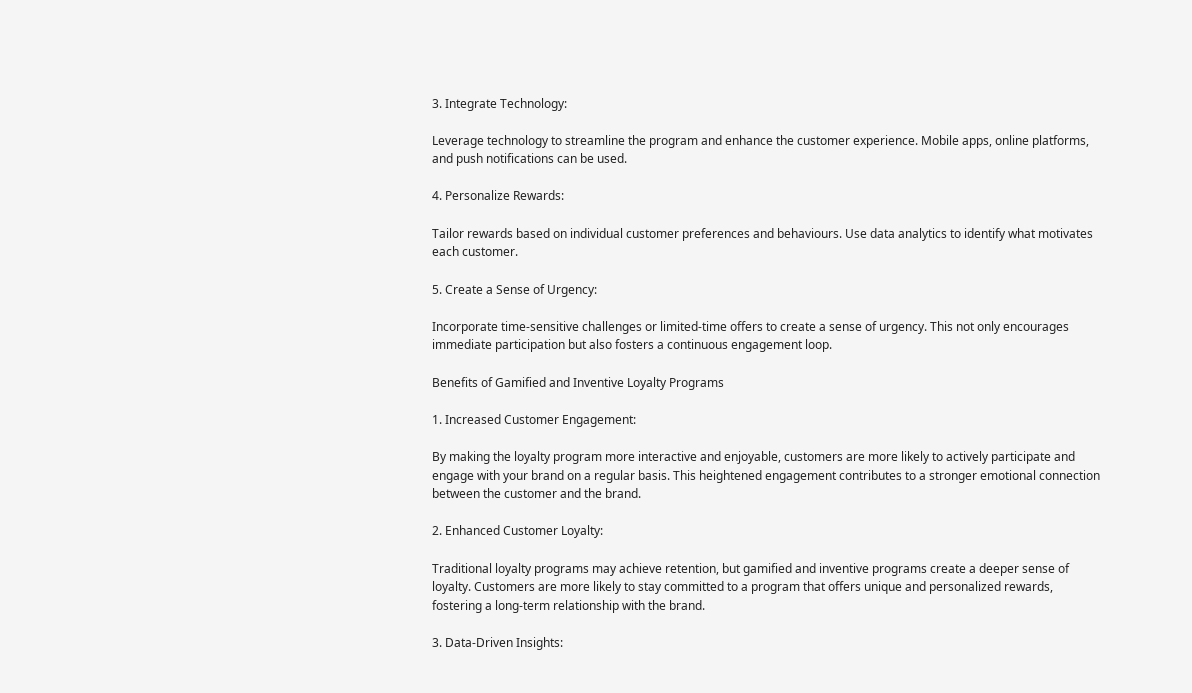3. Integrate Technology:

Leverage technology to streamline the program and enhance the customer experience. Mobile apps, online platforms, and push notifications can be used.

4. Personalize Rewards:

Tailor rewards based on individual customer preferences and behaviours. Use data analytics to identify what motivates each customer.

5. Create a Sense of Urgency:

Incorporate time-sensitive challenges or limited-time offers to create a sense of urgency. This not only encourages immediate participation but also fosters a continuous engagement loop.

Benefits of Gamified and Inventive Loyalty Programs

1. Increased Customer Engagement:

By making the loyalty program more interactive and enjoyable, customers are more likely to actively participate and engage with your brand on a regular basis. This heightened engagement contributes to a stronger emotional connection between the customer and the brand.

2. Enhanced Customer Loyalty:

Traditional loyalty programs may achieve retention, but gamified and inventive programs create a deeper sense of loyalty. Customers are more likely to stay committed to a program that offers unique and personalized rewards, fostering a long-term relationship with the brand.

3. Data-Driven Insights: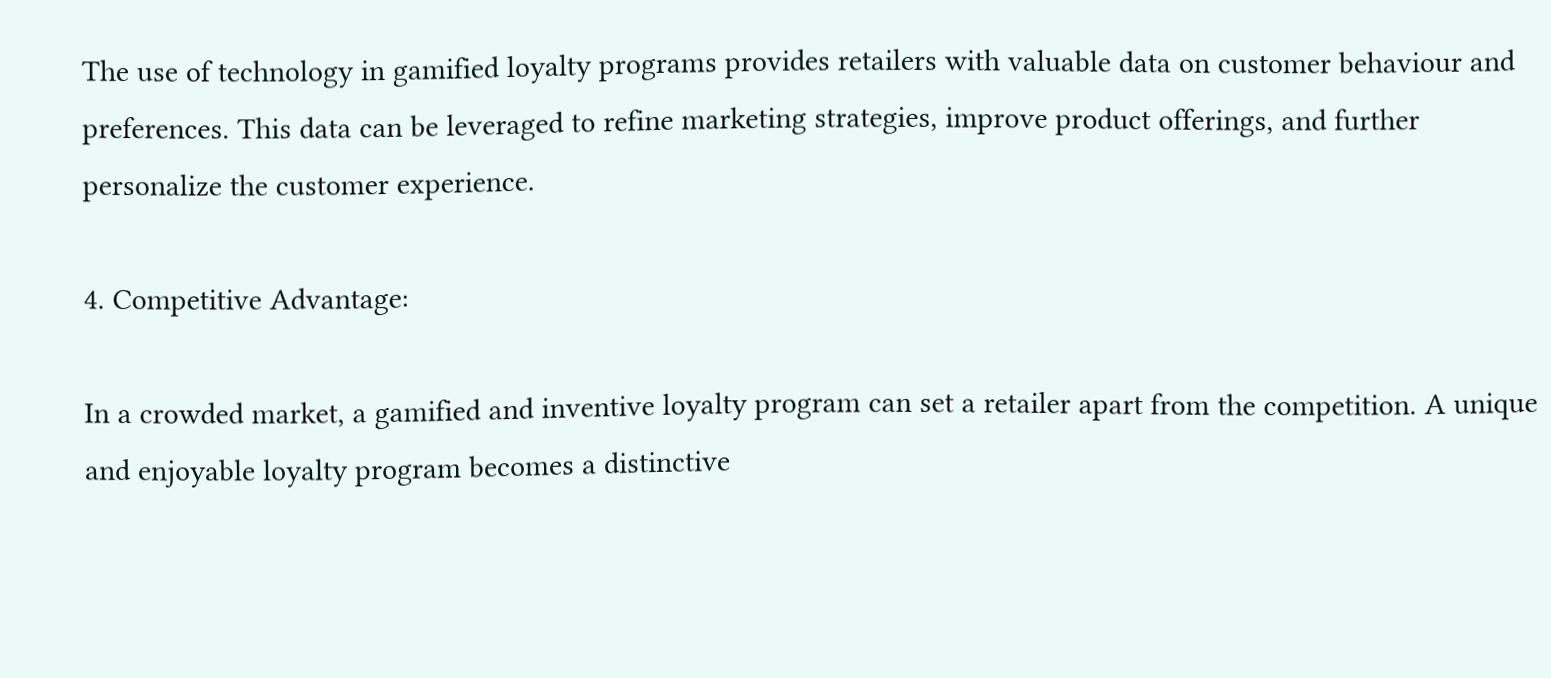The use of technology in gamified loyalty programs provides retailers with valuable data on customer behaviour and preferences. This data can be leveraged to refine marketing strategies, improve product offerings, and further personalize the customer experience.

4. Competitive Advantage:

In a crowded market, a gamified and inventive loyalty program can set a retailer apart from the competition. A unique and enjoyable loyalty program becomes a distinctive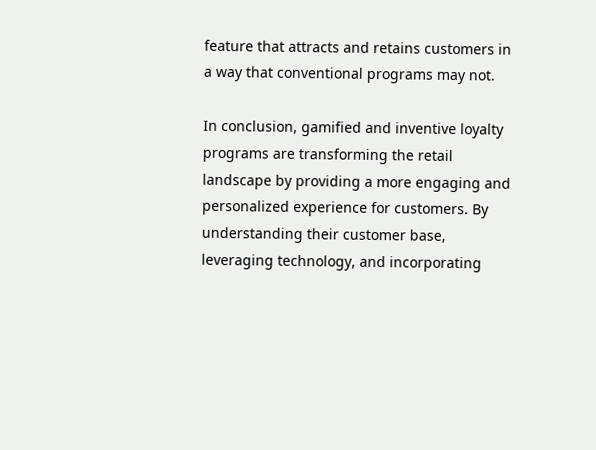feature that attracts and retains customers in a way that conventional programs may not.

In conclusion, gamified and inventive loyalty programs are transforming the retail landscape by providing a more engaging and personalized experience for customers. By understanding their customer base, leveraging technology, and incorporating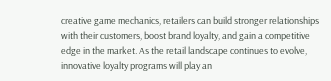creative game mechanics, retailers can build stronger relationships with their customers, boost brand loyalty, and gain a competitive edge in the market. As the retail landscape continues to evolve, innovative loyalty programs will play an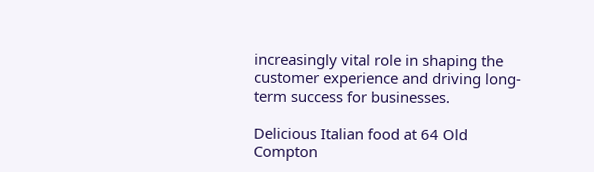increasingly vital role in shaping the customer experience and driving long-term success for businesses.

Delicious Italian food at 64 Old Compton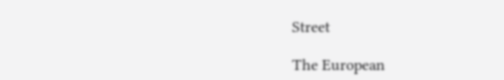Street

The European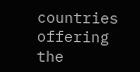countries offering the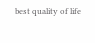best quality of life